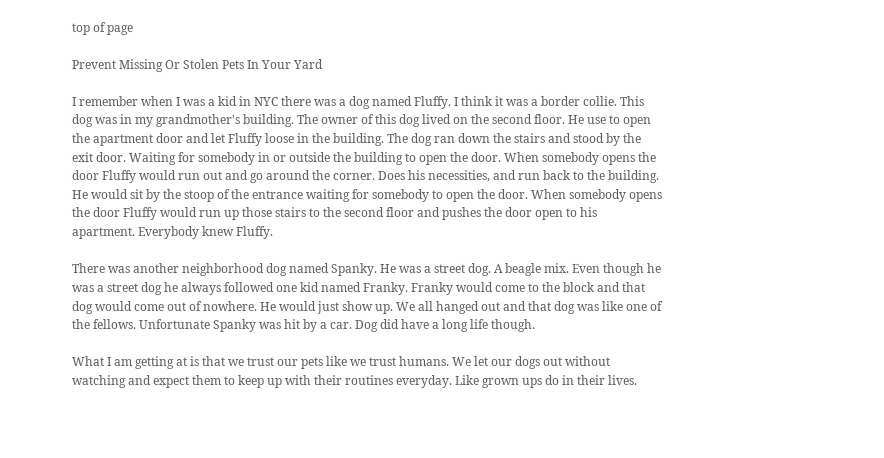top of page

Prevent Missing Or Stolen Pets In Your Yard

I remember when I was a kid in NYC there was a dog named Fluffy. I think it was a border collie. This dog was in my grandmother's building. The owner of this dog lived on the second floor. He use to open the apartment door and let Fluffy loose in the building. The dog ran down the stairs and stood by the exit door. Waiting for somebody in or outside the building to open the door. When somebody opens the door Fluffy would run out and go around the corner. Does his necessities, and run back to the building. He would sit by the stoop of the entrance waiting for somebody to open the door. When somebody opens the door Fluffy would run up those stairs to the second floor and pushes the door open to his apartment. Everybody knew Fluffy.

There was another neighborhood dog named Spanky. He was a street dog. A beagle mix. Even though he was a street dog he always followed one kid named Franky. Franky would come to the block and that dog would come out of nowhere. He would just show up. We all hanged out and that dog was like one of the fellows. Unfortunate Spanky was hit by a car. Dog did have a long life though.

What I am getting at is that we trust our pets like we trust humans. We let our dogs out without watching and expect them to keep up with their routines everyday. Like grown ups do in their lives.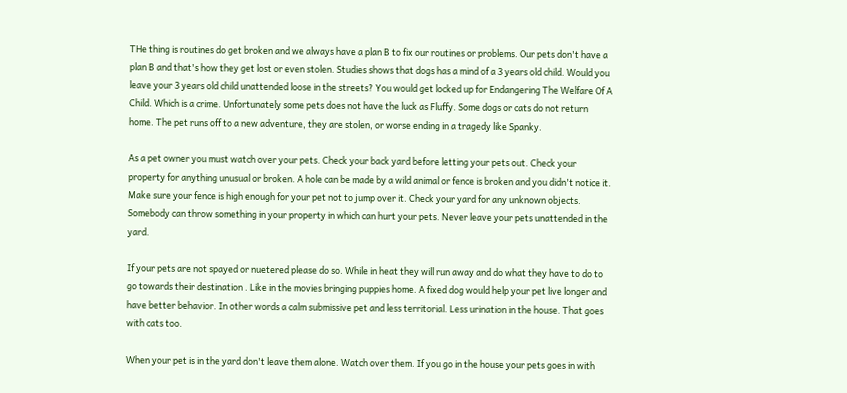THe thing is routines do get broken and we always have a plan B to fix our routines or problems. Our pets don't have a plan B and that's how they get lost or even stolen. Studies shows that dogs has a mind of a 3 years old child. Would you leave your 3 years old child unattended loose in the streets? You would get locked up for Endangering The Welfare Of A Child. Which is a crime. Unfortunately some pets does not have the luck as Fluffy. Some dogs or cats do not return home. The pet runs off to a new adventure, they are stolen, or worse ending in a tragedy like Spanky.

As a pet owner you must watch over your pets. Check your back yard before letting your pets out. Check your property for anything unusual or broken. A hole can be made by a wild animal or fence is broken and you didn't notice it. Make sure your fence is high enough for your pet not to jump over it. Check your yard for any unknown objects. Somebody can throw something in your property in which can hurt your pets. Never leave your pets unattended in the yard.

If your pets are not spayed or nuetered please do so. While in heat they will run away and do what they have to do to go towards their destination . Like in the movies bringing puppies home. A fixed dog would help your pet live longer and have better behavior. In other words a calm submissive pet and less territorial. Less urination in the house. That goes with cats too.

When your pet is in the yard don't leave them alone. Watch over them. If you go in the house your pets goes in with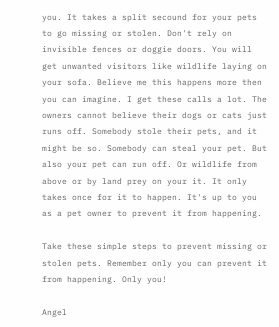you. It takes a split secound for your pets to go missing or stolen. Don't rely on invisible fences or doggie doors. You will get unwanted visitors like wildlife laying on your sofa. Believe me this happens more then you can imagine. I get these calls a lot. The owners cannot believe their dogs or cats just runs off. Somebody stole their pets, and it might be so. Somebody can steal your pet. But also your pet can run off. Or wildlife from above or by land prey on your it. It only takes once for it to happen. It's up to you as a pet owner to prevent it from happening.

Take these simple steps to prevent missing or stolen pets. Remember only you can prevent it from happening. Only you!

Angel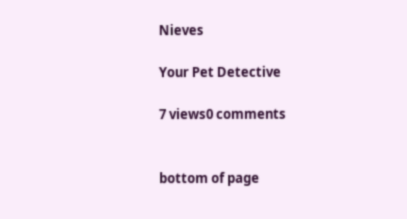Nieves

Your Pet Detective

7 views0 comments


bottom of page